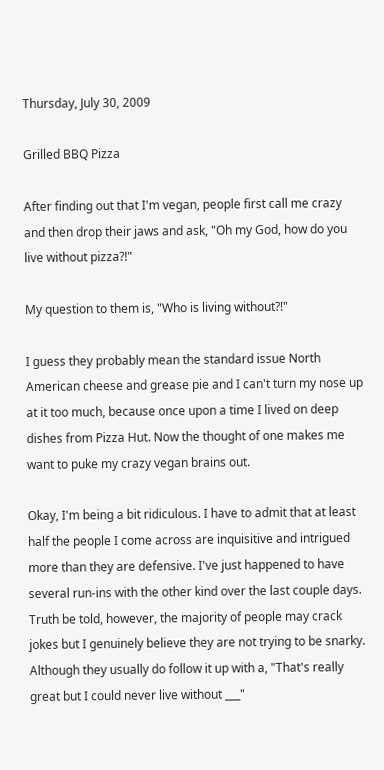Thursday, July 30, 2009

Grilled BBQ Pizza

After finding out that I'm vegan, people first call me crazy and then drop their jaws and ask, "Oh my God, how do you live without pizza?!"

My question to them is, "Who is living without?!"

I guess they probably mean the standard issue North American cheese and grease pie and I can't turn my nose up at it too much, because once upon a time I lived on deep dishes from Pizza Hut. Now the thought of one makes me want to puke my crazy vegan brains out.

Okay, I'm being a bit ridiculous. I have to admit that at least half the people I come across are inquisitive and intrigued more than they are defensive. I've just happened to have several run-ins with the other kind over the last couple days. Truth be told, however, the majority of people may crack jokes but I genuinely believe they are not trying to be snarky. Although they usually do follow it up with a, "That's really great but I could never live without ___"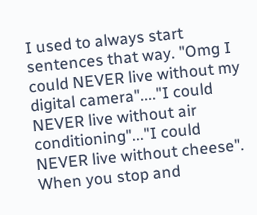I used to always start sentences that way. "Omg I could NEVER live without my digital camera"...."I could NEVER live without air conditioning"..."I could NEVER live without cheese". When you stop and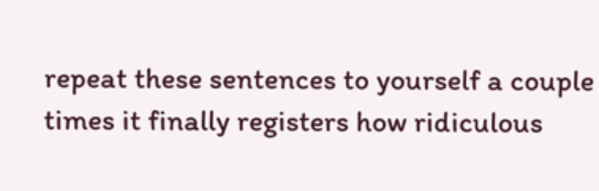repeat these sentences to yourself a couple times it finally registers how ridiculous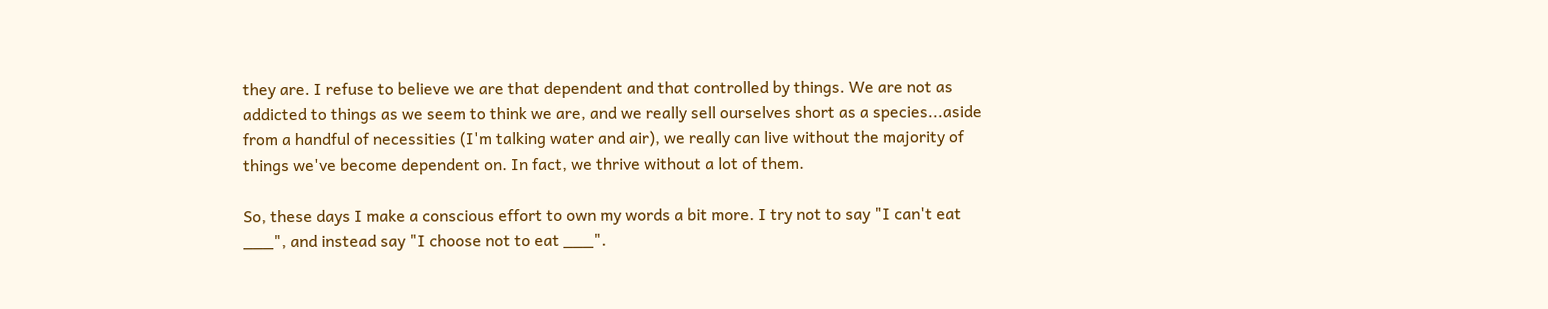they are. I refuse to believe we are that dependent and that controlled by things. We are not as addicted to things as we seem to think we are, and we really sell ourselves short as a species...aside from a handful of necessities (I'm talking water and air), we really can live without the majority of things we've become dependent on. In fact, we thrive without a lot of them.

So, these days I make a conscious effort to own my words a bit more. I try not to say "I can't eat ___", and instead say "I choose not to eat ___".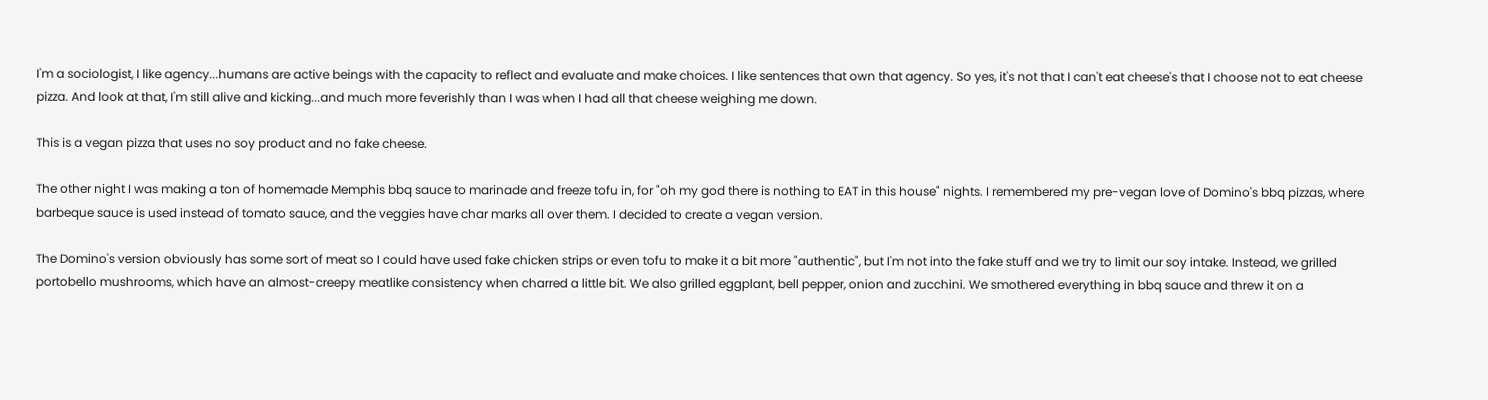I'm a sociologist, I like agency...humans are active beings with the capacity to reflect and evaluate and make choices. I like sentences that own that agency. So yes, it's not that I can't eat cheese's that I choose not to eat cheese pizza. And look at that, I'm still alive and kicking...and much more feverishly than I was when I had all that cheese weighing me down.

This is a vegan pizza that uses no soy product and no fake cheese.

The other night I was making a ton of homemade Memphis bbq sauce to marinade and freeze tofu in, for "oh my god there is nothing to EAT in this house" nights. I remembered my pre-vegan love of Domino's bbq pizzas, where barbeque sauce is used instead of tomato sauce, and the veggies have char marks all over them. I decided to create a vegan version.

The Domino's version obviously has some sort of meat so I could have used fake chicken strips or even tofu to make it a bit more "authentic", but I'm not into the fake stuff and we try to limit our soy intake. Instead, we grilled portobello mushrooms, which have an almost-creepy meatlike consistency when charred a little bit. We also grilled eggplant, bell pepper, onion and zucchini. We smothered everything in bbq sauce and threw it on a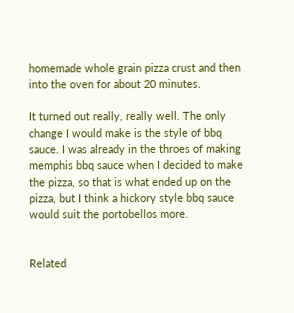homemade whole grain pizza crust and then into the oven for about 20 minutes.

It turned out really, really well. The only change I would make is the style of bbq sauce. I was already in the throes of making memphis bbq sauce when I decided to make the pizza, so that is what ended up on the pizza, but I think a hickory style bbq sauce would suit the portobellos more.


Related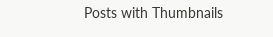Posts with Thumbnails